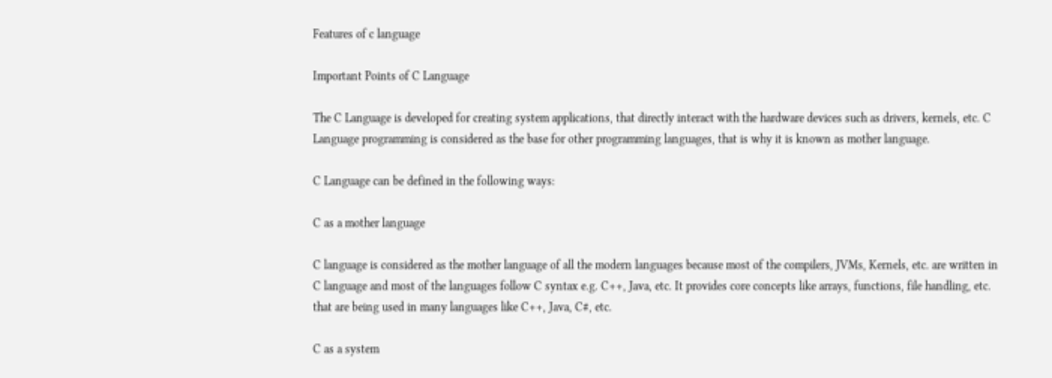Features of c language

Important Points of C Language

The C Language is developed for creating system applications, that directly interact with the hardware devices such as drivers, kernels, etc. C Language programming is considered as the base for other programming languages, that is why it is known as mother language.

C Language can be defined in the following ways:

C as a mother language

C language is considered as the mother language of all the modern languages because most of the compilers, JVMs, Kernels, etc. are written in C language and most of the languages follow C syntax e.g. C++, Java, etc. It provides core concepts like arrays, functions, file handling, etc. that are being used in many languages like C++, Java, C#, etc.

C as a system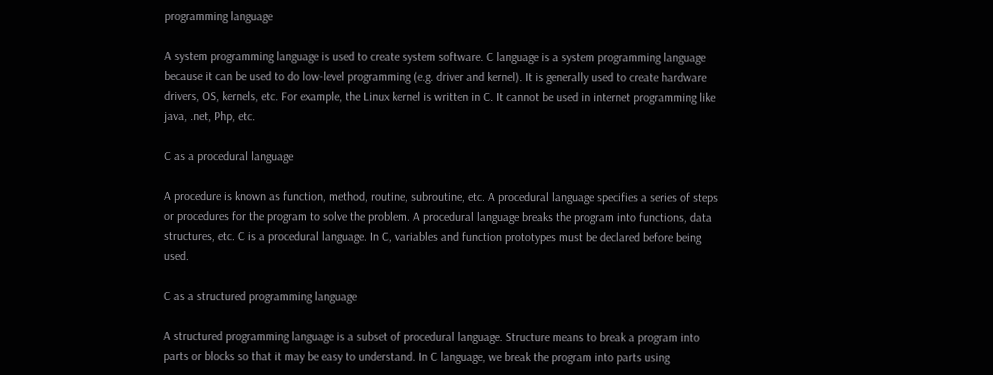programming language

A system programming language is used to create system software. C language is a system programming language because it can be used to do low-level programming (e.g. driver and kernel). It is generally used to create hardware drivers, OS, kernels, etc. For example, the Linux kernel is written in C. It cannot be used in internet programming like java, .net, Php, etc.

C as a procedural language

A procedure is known as function, method, routine, subroutine, etc. A procedural language specifies a series of steps or procedures for the program to solve the problem. A procedural language breaks the program into functions, data structures, etc. C is a procedural language. In C, variables and function prototypes must be declared before being used.

C as a structured programming language

A structured programming language is a subset of procedural language. Structure means to break a program into parts or blocks so that it may be easy to understand. In C language, we break the program into parts using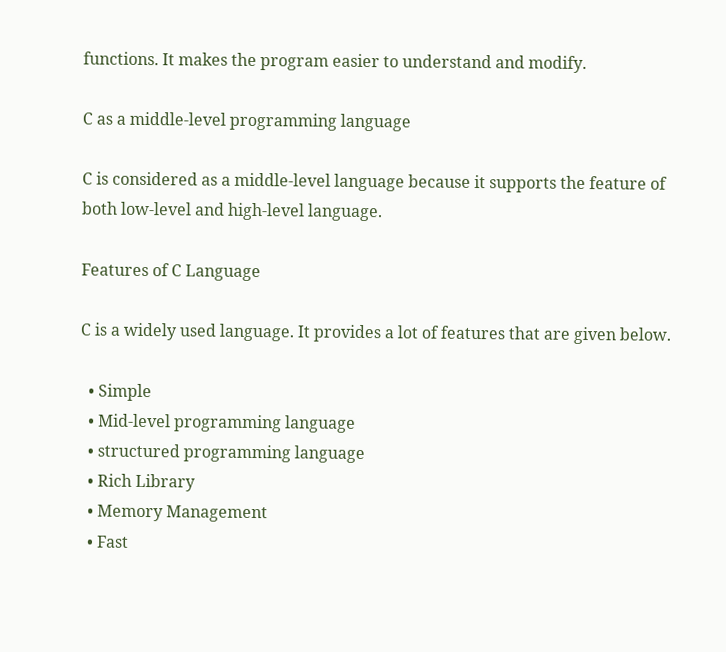functions. It makes the program easier to understand and modify.

C as a middle-level programming language

C is considered as a middle-level language because it supports the feature of both low-level and high-level language.

Features of C Language

C is a widely used language. It provides a lot of features that are given below.

  • Simple
  • Mid-level programming language
  • structured programming language
  • Rich Library
  • Memory Management
  • Fast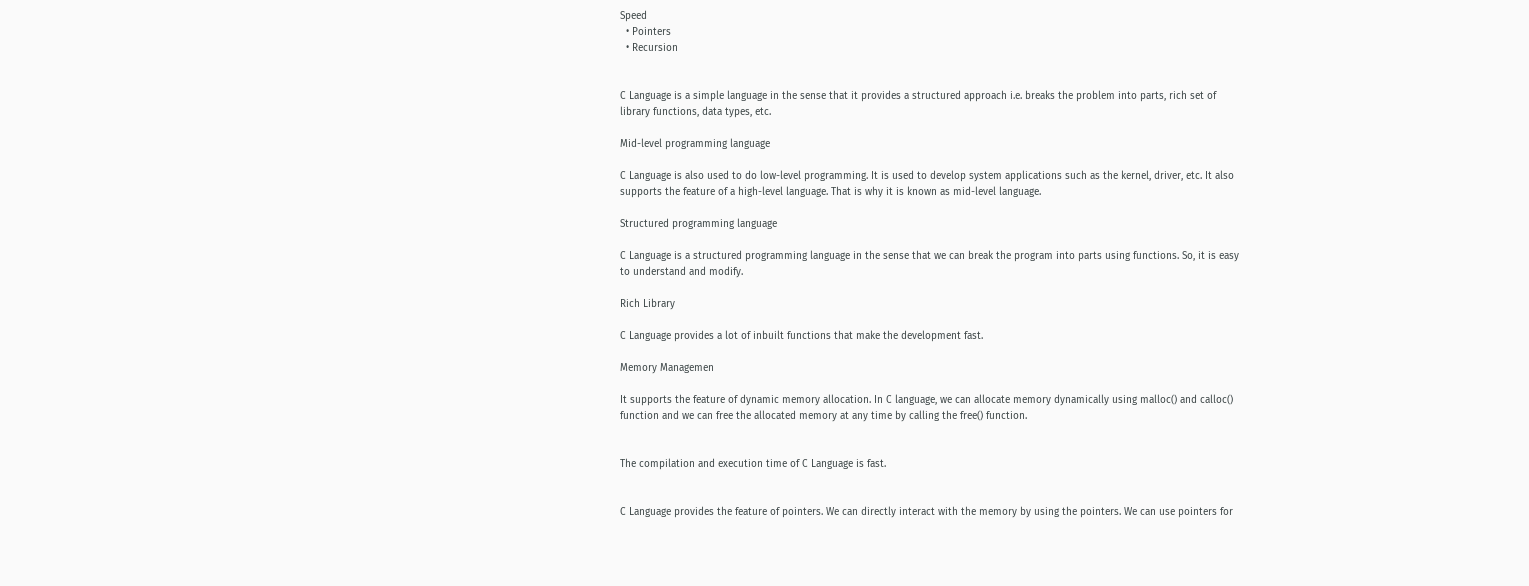Speed
  • Pointers
  • Recursion


C Language is a simple language in the sense that it provides a structured approach i.e. breaks the problem into parts, rich set of library functions, data types, etc.

Mid-level programming language

C Language is also used to do low-level programming. It is used to develop system applications such as the kernel, driver, etc. It also supports the feature of a high-level language. That is why it is known as mid-level language.

Structured programming language

C Language is a structured programming language in the sense that we can break the program into parts using functions. So, it is easy to understand and modify.

Rich Library

C Language provides a lot of inbuilt functions that make the development fast.

Memory Managemen

It supports the feature of dynamic memory allocation. In C language, we can allocate memory dynamically using malloc() and calloc() function and we can free the allocated memory at any time by calling the free() function.


The compilation and execution time of C Language is fast.


C Language provides the feature of pointers. We can directly interact with the memory by using the pointers. We can use pointers for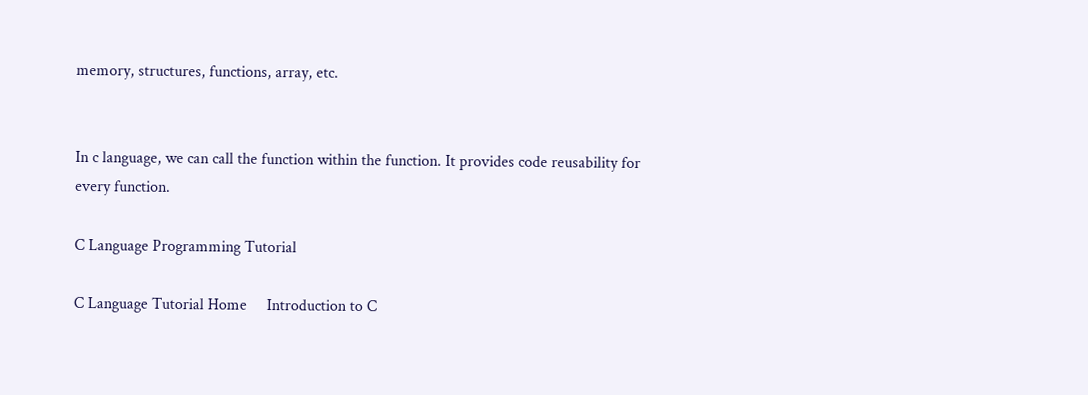memory, structures, functions, array, etc.


In c language, we can call the function within the function. It provides code reusability for every function.

C Language Programming Tutorial

C Language Tutorial Home     Introduction to C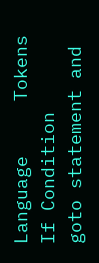Language     Tokens     If Condition      goto statement and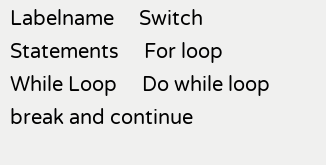Labelname     Switch Statements     For loop     While Loop     Do while loop     break and continue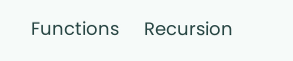Functions     Recursion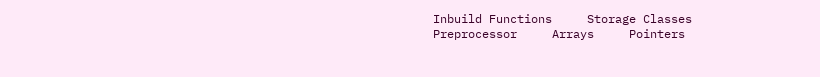Inbuild Functions     Storage Classes     Preprocessor     Arrays     Pointers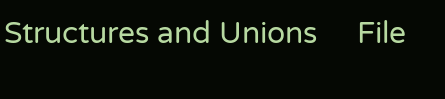Structures and Unions     File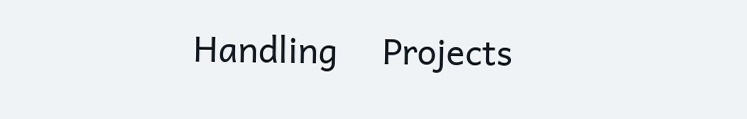Handling     Projects